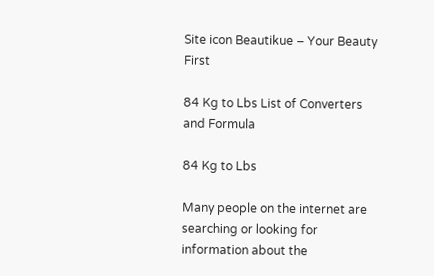Site icon Beautikue – Your Beauty First

84 Kg to Lbs List of Converters and Formula

84 Kg to Lbs

Many people on the internet are searching or looking for information about the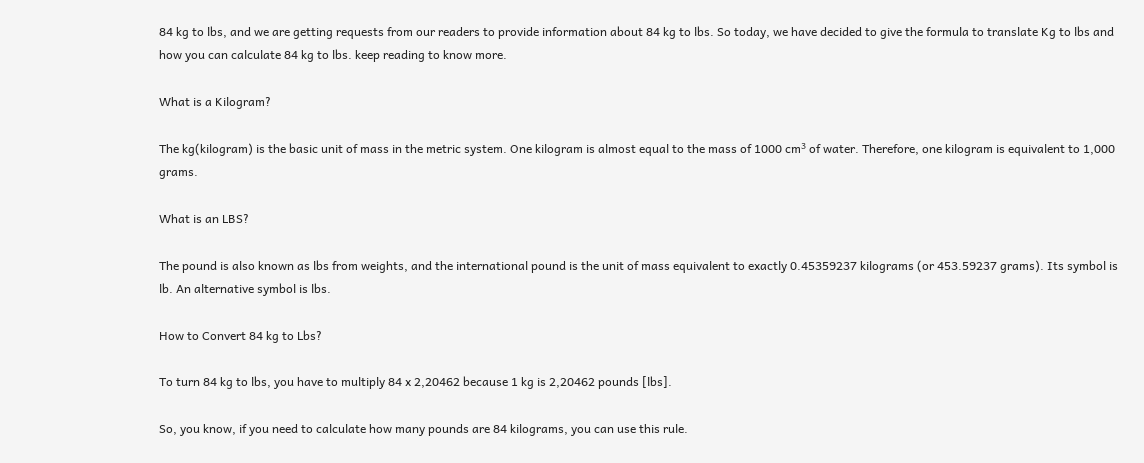84 kg to lbs, and we are getting requests from our readers to provide information about 84 kg to lbs. So today, we have decided to give the formula to translate Kg to lbs and how you can calculate 84 kg to lbs. keep reading to know more.

What is a Kilogram?

The kg(kilogram) is the basic unit of mass in the metric system. One kilogram is almost equal to the mass of 1000 cm³ of water. Therefore, one kilogram is equivalent to 1,000 grams.

What is an LBS?

The pound is also known as lbs from weights, and the international pound is the unit of mass equivalent to exactly 0.45359237 kilograms (or 453.59237 grams). Its symbol is lb. An alternative symbol is lbs.

How to Convert 84 kg to Lbs?

To turn 84 kg to lbs, you have to multiply 84 x 2,20462 because 1 kg is 2,20462 pounds [lbs].

So, you know, if you need to calculate how many pounds are 84 kilograms, you can use this rule.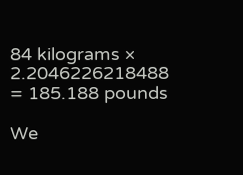84 kilograms × 2.2046226218488 = 185.188 pounds

We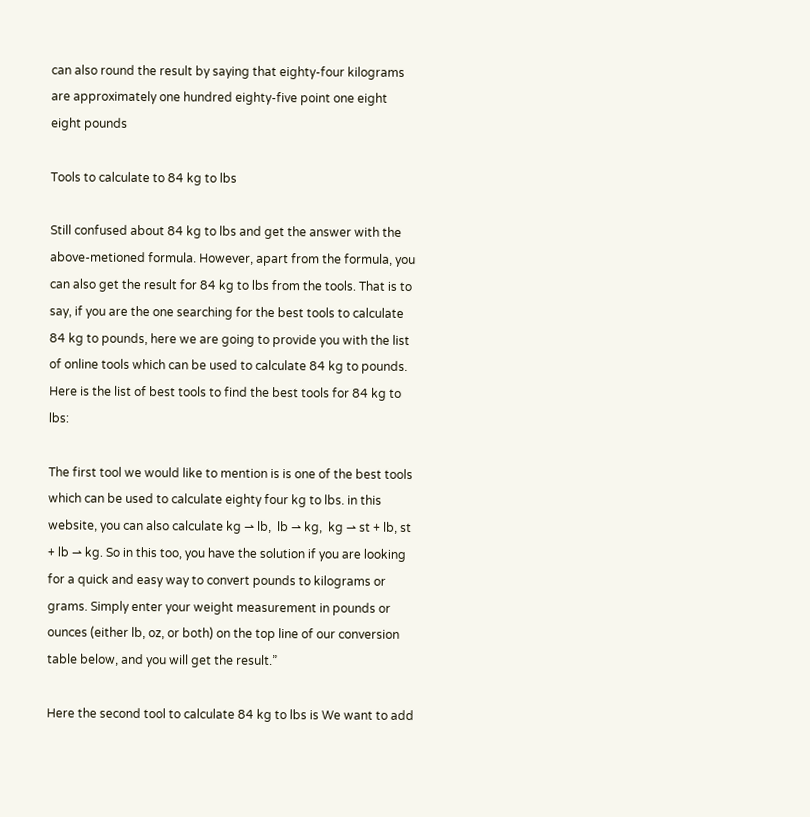can also round the result by saying that eighty-four kilograms are approximately one hundred eighty-five point one eight eight pounds

Tools to calculate to 84 kg to lbs

Still confused about 84 kg to lbs and get the answer with the above-metioned formula. However, apart from the formula, you can also get the result for 84 kg to lbs from the tools. That is to say, if you are the one searching for the best tools to calculate 84 kg to pounds, here we are going to provide you with the list of online tools which can be used to calculate 84 kg to pounds. Here is the list of best tools to find the best tools for 84 kg to lbs:

The first tool we would like to mention is is one of the best tools which can be used to calculate eighty four kg to lbs. in this website, you can also calculate kg ⇀ lb,  lb ⇀ kg,  kg ⇀ st + lb, st + lb ⇀ kg. So in this too, you have the solution if you are looking for a quick and easy way to convert pounds to kilograms or grams. Simply enter your weight measurement in pounds or ounces (either lb, oz, or both) on the top line of our conversion table below, and you will get the result.”

Here the second tool to calculate 84 kg to lbs is We want to add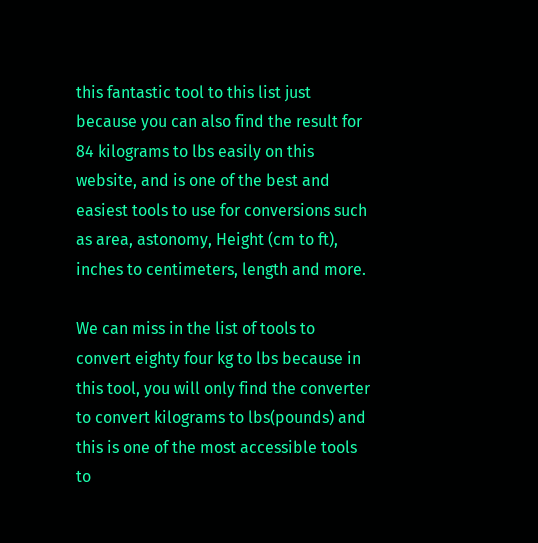this fantastic tool to this list just because you can also find the result for 84 kilograms to lbs easily on this website, and is one of the best and easiest tools to use for conversions such as area, astonomy, Height (cm to ft), inches to centimeters, length and more.

We can miss in the list of tools to convert eighty four kg to lbs because in this tool, you will only find the converter to convert kilograms to lbs(pounds) and this is one of the most accessible tools to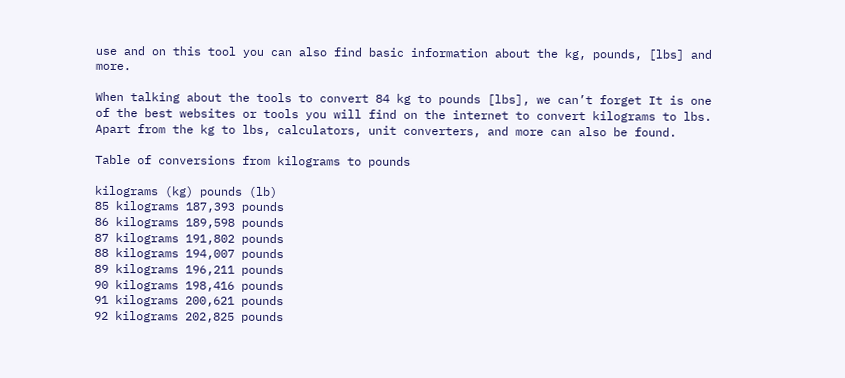use and on this tool you can also find basic information about the kg, pounds, [lbs] and more.

When talking about the tools to convert 84 kg to pounds [lbs], we can’t forget It is one of the best websites or tools you will find on the internet to convert kilograms to lbs. Apart from the kg to lbs, calculators, unit converters, and more can also be found.

Table of conversions from kilograms to pounds

kilograms (kg) pounds (lb)
85 kilograms 187,393 pounds
86 kilograms 189,598 pounds
87 kilograms 191,802 pounds
88 kilograms 194,007 pounds
89 kilograms 196,211 pounds
90 kilograms 198,416 pounds
91 kilograms 200,621 pounds
92 kilograms 202,825 pounds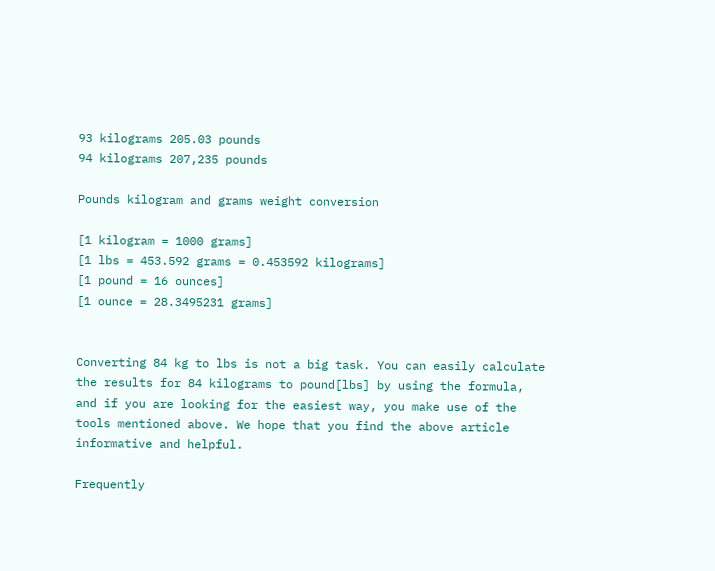93 kilograms 205.03 pounds
94 kilograms 207,235 pounds

Pounds kilogram and grams weight conversion

[1 kilogram = 1000 grams]
[1 lbs = 453.592 grams = 0.453592 kilograms]
[1 pound = 16 ounces]
[1 ounce = 28.3495231 grams]


Converting 84 kg to lbs is not a big task. You can easily calculate the results for 84 kilograms to pound[lbs] by using the formula, and if you are looking for the easiest way, you make use of the tools mentioned above. We hope that you find the above article informative and helpful.

Frequently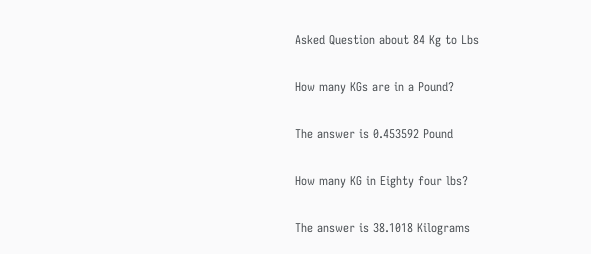Asked Question about 84 Kg to Lbs

How many KGs are in a Pound?

The answer is 0.453592 Pound

How many KG in Eighty four lbs?

The answer is 38.1018 Kilograms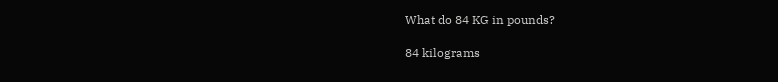What do 84 KG in pounds?

84 kilograms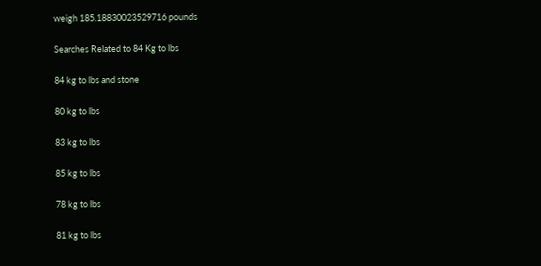weigh 185.18830023529716 pounds

Searches Related to 84 Kg to lbs

84 kg to lbs and stone

80 kg to lbs

83 kg to lbs

85 kg to lbs

78 kg to lbs

81 kg to lbs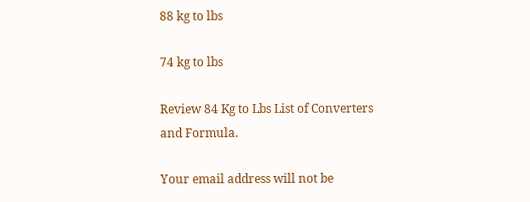88 kg to lbs

74 kg to lbs

Review 84 Kg to Lbs List of Converters and Formula.

Your email address will not be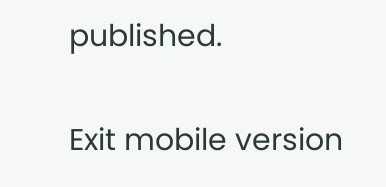published.

Exit mobile version